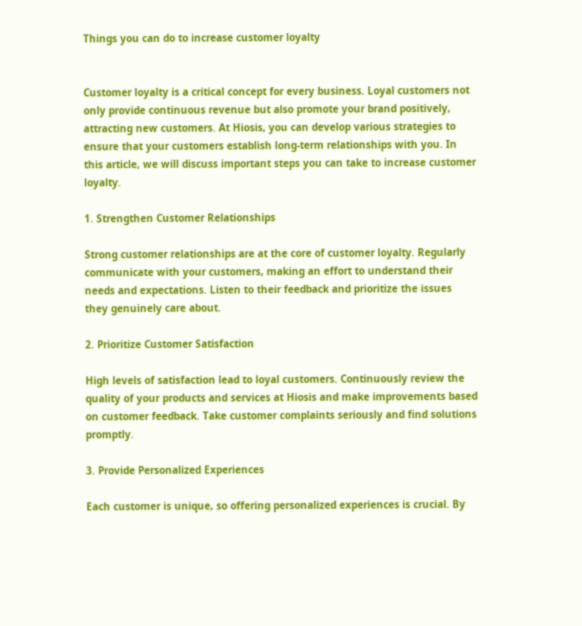Things you can do to increase customer loyalty


Customer loyalty is a critical concept for every business. Loyal customers not only provide continuous revenue but also promote your brand positively, attracting new customers. At Hiosis, you can develop various strategies to ensure that your customers establish long-term relationships with you. In this article, we will discuss important steps you can take to increase customer loyalty.

1. Strengthen Customer Relationships

Strong customer relationships are at the core of customer loyalty. Regularly communicate with your customers, making an effort to understand their needs and expectations. Listen to their feedback and prioritize the issues they genuinely care about.

2. Prioritize Customer Satisfaction

High levels of satisfaction lead to loyal customers. Continuously review the quality of your products and services at Hiosis and make improvements based on customer feedback. Take customer complaints seriously and find solutions promptly.

3. Provide Personalized Experiences

Each customer is unique, so offering personalized experiences is crucial. By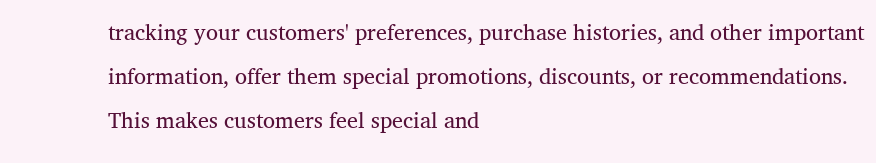tracking your customers' preferences, purchase histories, and other important information, offer them special promotions, discounts, or recommendations. This makes customers feel special and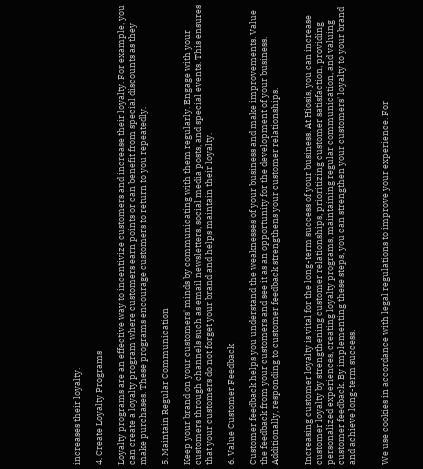increases their loyalty.

4. Create Loyalty Programs

Loyalty programs are an effective way to incentivize customers and increase their loyalty. For example, you can create a loyalty program where customers earn points or can benefit from special discounts as they make purchases. These programs encourage customers to return to you repeatedly.

5. Maintain Regular Communication

Keep your brand on your customers' minds by communicating with them regularly. Engage with your customers through channels such as email newsletters, social media posts, and special events. This ensures that your customers do not forget your brand and helps maintain their loyalty.

6. Value Customer Feedback

Customer feedback helps you understand the weaknesses of your business and make improvements. Value the feedback from your customers and see it as an opportunity for the development of your business. Additionally, responding to customer feedback strengthens your customer relationships.


Increasing customer loyalty is vital for the long-term success of your business. At Hiosis, you can increase customer loyalty by strengthening customer relationships, prioritizing customer satisfaction, providing personalized experiences, creating loyalty programs, maintaining regular communication, and valuing customer feedback. By implementing these steps, you can strengthen your customers' loyalty to your brand and achieve long-term success.


We use cookies in accordance with legal regulations to improve your experience. For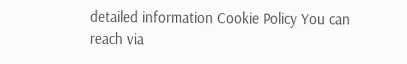detailed information Cookie Policy You can reach via